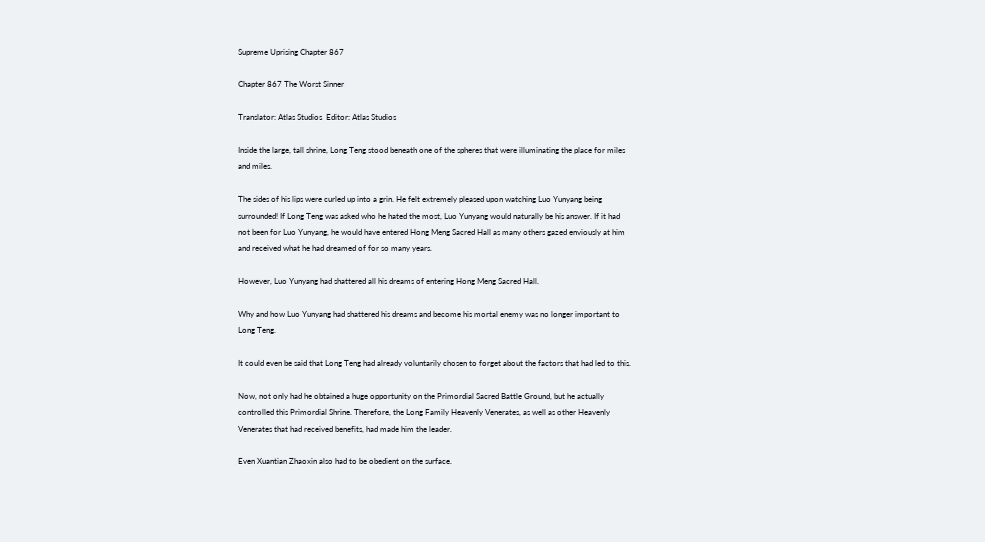Supreme Uprising Chapter 867

Chapter 867 The Worst Sinner

Translator: Atlas Studios  Editor: Atlas Studios

Inside the large, tall shrine, Long Teng stood beneath one of the spheres that were illuminating the place for miles and miles.

The sides of his lips were curled up into a grin. He felt extremely pleased upon watching Luo Yunyang being surrounded! If Long Teng was asked who he hated the most, Luo Yunyang would naturally be his answer. If it had not been for Luo Yunyang, he would have entered Hong Meng Sacred Hall as many others gazed enviously at him and received what he had dreamed of for so many years.

However, Luo Yunyang had shattered all his dreams of entering Hong Meng Sacred Hall.

Why and how Luo Yunyang had shattered his dreams and become his mortal enemy was no longer important to Long Teng.

It could even be said that Long Teng had already voluntarily chosen to forget about the factors that had led to this.

Now, not only had he obtained a huge opportunity on the Primordial Sacred Battle Ground, but he actually controlled this Primordial Shrine. Therefore, the Long Family Heavenly Venerates, as well as other Heavenly Venerates that had received benefits, had made him the leader.

Even Xuantian Zhaoxin also had to be obedient on the surface.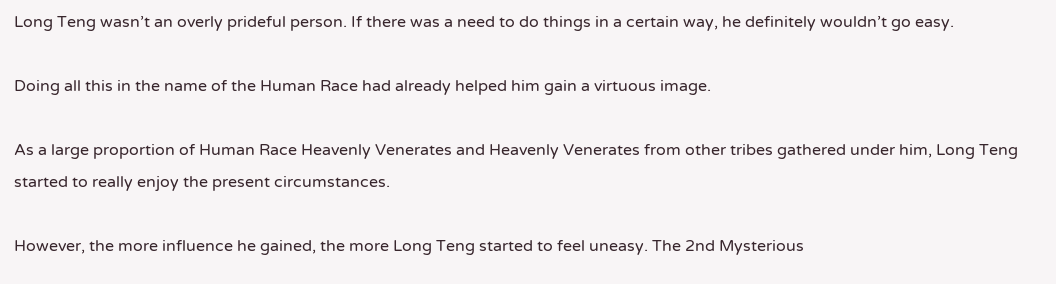Long Teng wasn’t an overly prideful person. If there was a need to do things in a certain way, he definitely wouldn’t go easy.

Doing all this in the name of the Human Race had already helped him gain a virtuous image.

As a large proportion of Human Race Heavenly Venerates and Heavenly Venerates from other tribes gathered under him, Long Teng started to really enjoy the present circumstances.

However, the more influence he gained, the more Long Teng started to feel uneasy. The 2nd Mysterious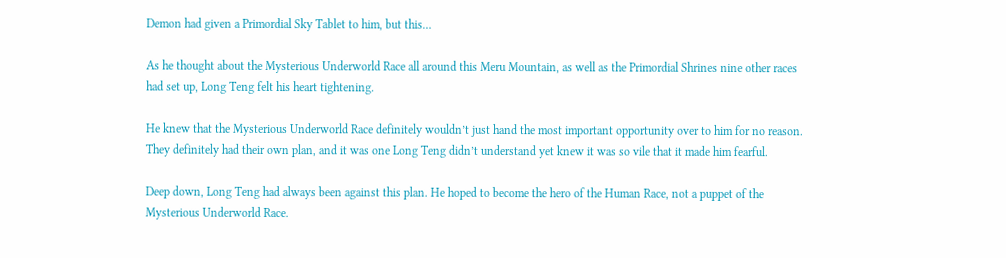Demon had given a Primordial Sky Tablet to him, but this…

As he thought about the Mysterious Underworld Race all around this Meru Mountain, as well as the Primordial Shrines nine other races had set up, Long Teng felt his heart tightening.

He knew that the Mysterious Underworld Race definitely wouldn’t just hand the most important opportunity over to him for no reason. They definitely had their own plan, and it was one Long Teng didn’t understand yet knew it was so vile that it made him fearful.

Deep down, Long Teng had always been against this plan. He hoped to become the hero of the Human Race, not a puppet of the Mysterious Underworld Race.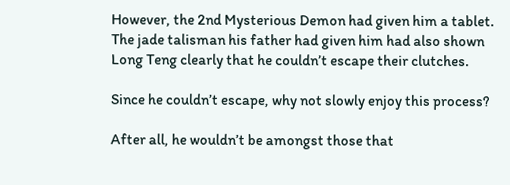However, the 2nd Mysterious Demon had given him a tablet. The jade talisman his father had given him had also shown Long Teng clearly that he couldn’t escape their clutches.

Since he couldn’t escape, why not slowly enjoy this process?

After all, he wouldn’t be amongst those that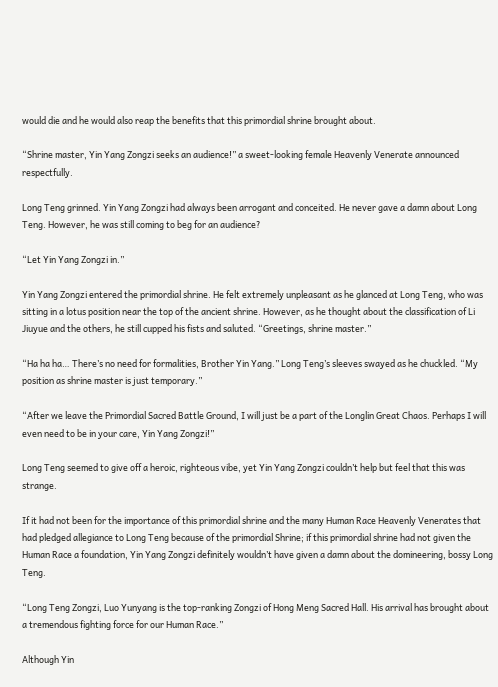would die and he would also reap the benefits that this primordial shrine brought about.

“Shrine master, Yin Yang Zongzi seeks an audience!” a sweet-looking female Heavenly Venerate announced respectfully.

Long Teng grinned. Yin Yang Zongzi had always been arrogant and conceited. He never gave a damn about Long Teng. However, he was still coming to beg for an audience?

“Let Yin Yang Zongzi in.”

Yin Yang Zongzi entered the primordial shrine. He felt extremely unpleasant as he glanced at Long Teng, who was sitting in a lotus position near the top of the ancient shrine. However, as he thought about the classification of Li Jiuyue and the others, he still cupped his fists and saluted. “Greetings, shrine master.”

“Ha ha ha… There’s no need for formalities, Brother Yin Yang.” Long Teng’s sleeves swayed as he chuckled. “My position as shrine master is just temporary.”

“After we leave the Primordial Sacred Battle Ground, I will just be a part of the Longlin Great Chaos. Perhaps I will even need to be in your care, Yin Yang Zongzi!”

Long Teng seemed to give off a heroic, righteous vibe, yet Yin Yang Zongzi couldn’t help but feel that this was strange.

If it had not been for the importance of this primordial shrine and the many Human Race Heavenly Venerates that had pledged allegiance to Long Teng because of the primordial Shrine; if this primordial shrine had not given the Human Race a foundation, Yin Yang Zongzi definitely wouldn’t have given a damn about the domineering, bossy Long Teng.

“Long Teng Zongzi, Luo Yunyang is the top-ranking Zongzi of Hong Meng Sacred Hall. His arrival has brought about a tremendous fighting force for our Human Race.”

Although Yin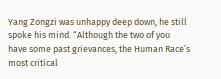Yang Zongzi was unhappy deep down, he still spoke his mind. “Although the two of you have some past grievances, the Human Race’s most critical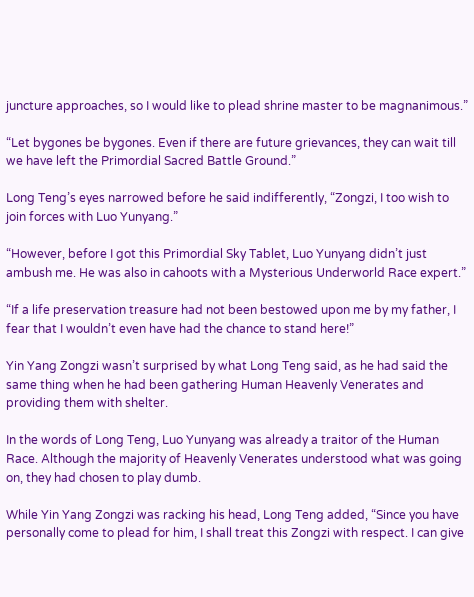juncture approaches, so I would like to plead shrine master to be magnanimous.”

“Let bygones be bygones. Even if there are future grievances, they can wait till we have left the Primordial Sacred Battle Ground.”

Long Teng’s eyes narrowed before he said indifferently, “Zongzi, I too wish to join forces with Luo Yunyang.”

“However, before I got this Primordial Sky Tablet, Luo Yunyang didn’t just ambush me. He was also in cahoots with a Mysterious Underworld Race expert.”

“If a life preservation treasure had not been bestowed upon me by my father, I fear that I wouldn’t even have had the chance to stand here!”

Yin Yang Zongzi wasn’t surprised by what Long Teng said, as he had said the same thing when he had been gathering Human Heavenly Venerates and providing them with shelter.

In the words of Long Teng, Luo Yunyang was already a traitor of the Human Race. Although the majority of Heavenly Venerates understood what was going on, they had chosen to play dumb.

While Yin Yang Zongzi was racking his head, Long Teng added, “Since you have personally come to plead for him, I shall treat this Zongzi with respect. I can give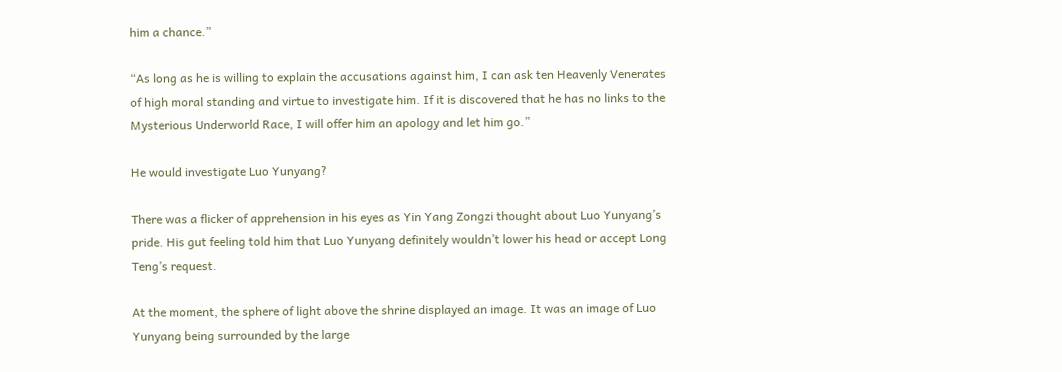him a chance.”

“As long as he is willing to explain the accusations against him, I can ask ten Heavenly Venerates of high moral standing and virtue to investigate him. If it is discovered that he has no links to the Mysterious Underworld Race, I will offer him an apology and let him go.”

He would investigate Luo Yunyang?

There was a flicker of apprehension in his eyes as Yin Yang Zongzi thought about Luo Yunyang’s pride. His gut feeling told him that Luo Yunyang definitely wouldn’t lower his head or accept Long Teng’s request.

At the moment, the sphere of light above the shrine displayed an image. It was an image of Luo Yunyang being surrounded by the large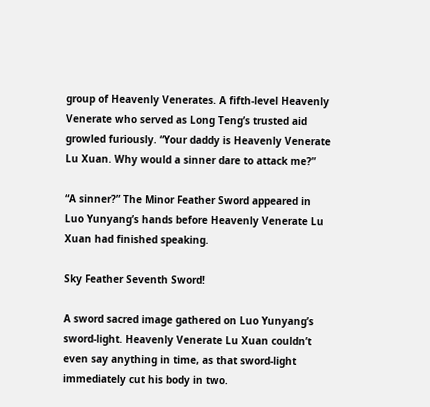group of Heavenly Venerates. A fifth-level Heavenly Venerate who served as Long Teng’s trusted aid growled furiously. “Your daddy is Heavenly Venerate Lu Xuan. Why would a sinner dare to attack me?”

“A sinner?” The Minor Feather Sword appeared in Luo Yunyang’s hands before Heavenly Venerate Lu Xuan had finished speaking.

Sky Feather Seventh Sword!

A sword sacred image gathered on Luo Yunyang’s sword-light. Heavenly Venerate Lu Xuan couldn’t even say anything in time, as that sword-light immediately cut his body in two.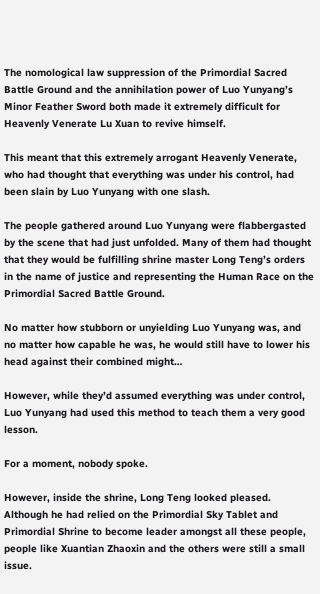The nomological law suppression of the Primordial Sacred Battle Ground and the annihilation power of Luo Yunyang’s Minor Feather Sword both made it extremely difficult for Heavenly Venerate Lu Xuan to revive himself.

This meant that this extremely arrogant Heavenly Venerate, who had thought that everything was under his control, had been slain by Luo Yunyang with one slash.

The people gathered around Luo Yunyang were flabbergasted by the scene that had just unfolded. Many of them had thought that they would be fulfilling shrine master Long Teng’s orders in the name of justice and representing the Human Race on the Primordial Sacred Battle Ground.

No matter how stubborn or unyielding Luo Yunyang was, and no matter how capable he was, he would still have to lower his head against their combined might…

However, while they’d assumed everything was under control, Luo Yunyang had used this method to teach them a very good lesson.

For a moment, nobody spoke.

However, inside the shrine, Long Teng looked pleased. Although he had relied on the Primordial Sky Tablet and Primordial Shrine to become leader amongst all these people, people like Xuantian Zhaoxin and the others were still a small issue.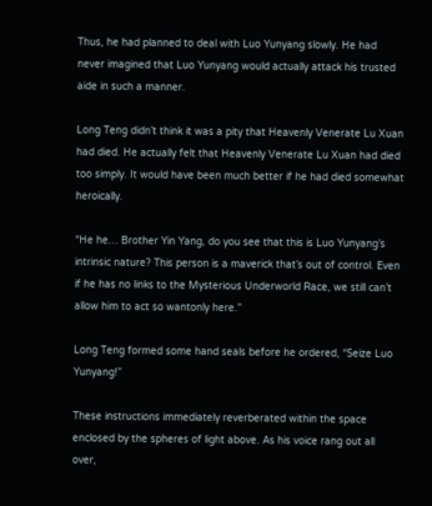Thus, he had planned to deal with Luo Yunyang slowly. He had never imagined that Luo Yunyang would actually attack his trusted aide in such a manner.

Long Teng didn’t think it was a pity that Heavenly Venerate Lu Xuan had died. He actually felt that Heavenly Venerate Lu Xuan had died too simply. It would have been much better if he had died somewhat heroically.

“He he… Brother Yin Yang, do you see that this is Luo Yunyang’s intrinsic nature? This person is a maverick that’s out of control. Even if he has no links to the Mysterious Underworld Race, we still can’t allow him to act so wantonly here.”

Long Teng formed some hand seals before he ordered, “Seize Luo Yunyang!”

These instructions immediately reverberated within the space enclosed by the spheres of light above. As his voice rang out all over,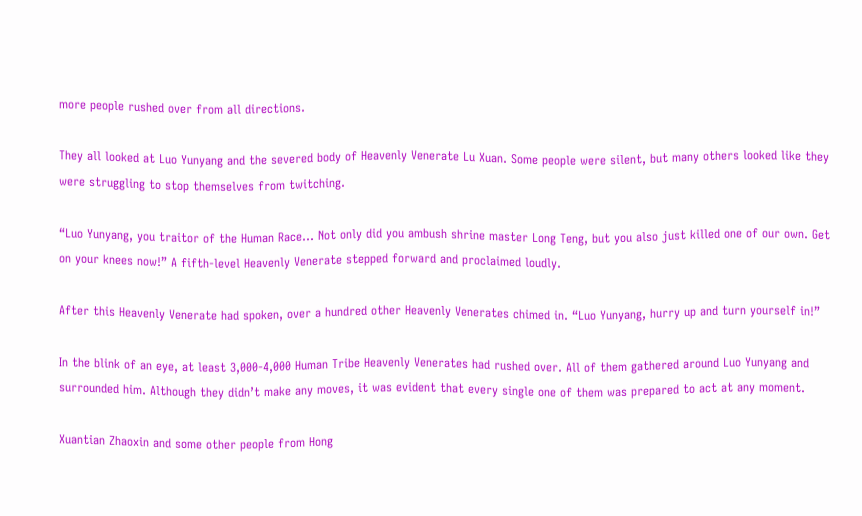more people rushed over from all directions.

They all looked at Luo Yunyang and the severed body of Heavenly Venerate Lu Xuan. Some people were silent, but many others looked like they were struggling to stop themselves from twitching.

“Luo Yunyang, you traitor of the Human Race… Not only did you ambush shrine master Long Teng, but you also just killed one of our own. Get on your knees now!” A fifth-level Heavenly Venerate stepped forward and proclaimed loudly.

After this Heavenly Venerate had spoken, over a hundred other Heavenly Venerates chimed in. “Luo Yunyang, hurry up and turn yourself in!”

In the blink of an eye, at least 3,000-4,000 Human Tribe Heavenly Venerates had rushed over. All of them gathered around Luo Yunyang and surrounded him. Although they didn’t make any moves, it was evident that every single one of them was prepared to act at any moment.

Xuantian Zhaoxin and some other people from Hong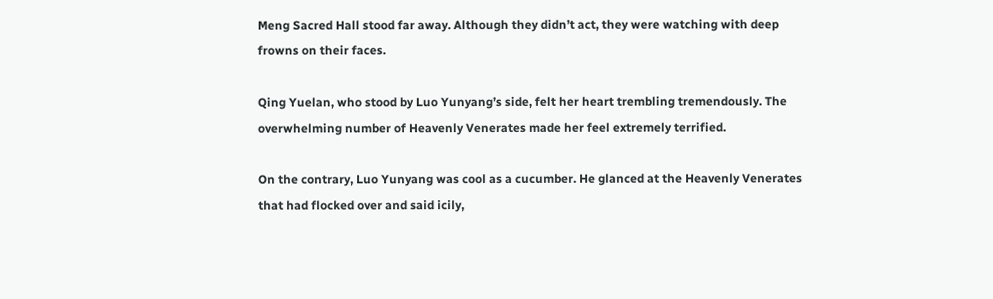Meng Sacred Hall stood far away. Although they didn’t act, they were watching with deep frowns on their faces.

Qing Yuelan, who stood by Luo Yunyang’s side, felt her heart trembling tremendously. The overwhelming number of Heavenly Venerates made her feel extremely terrified.

On the contrary, Luo Yunyang was cool as a cucumber. He glanced at the Heavenly Venerates that had flocked over and said icily,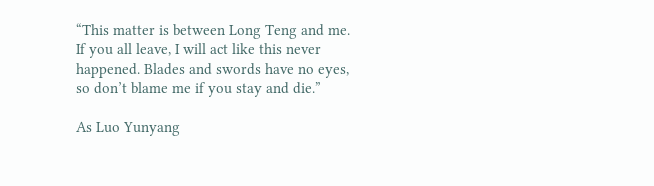“This matter is between Long Teng and me. If you all leave, I will act like this never happened. Blades and swords have no eyes, so don’t blame me if you stay and die.”

As Luo Yunyang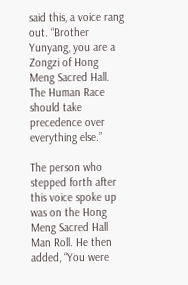said this, a voice rang out. “Brother Yunyang, you are a Zongzi of Hong Meng Sacred Hall. The Human Race should take precedence over everything else.”

The person who stepped forth after this voice spoke up was on the Hong Meng Sacred Hall Man Roll. He then added, “You were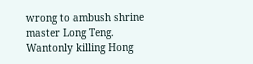wrong to ambush shrine master Long Teng. Wantonly killing Hong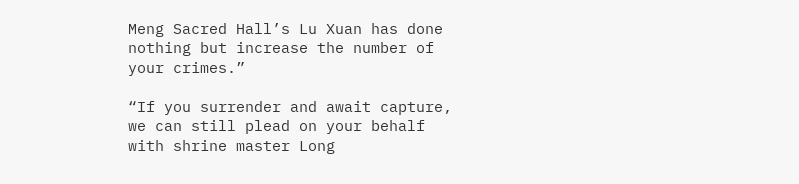Meng Sacred Hall’s Lu Xuan has done nothing but increase the number of your crimes.”

“If you surrender and await capture, we can still plead on your behalf with shrine master Long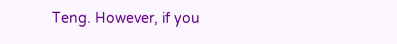Teng. However, if you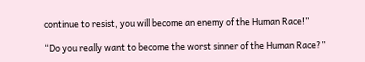continue to resist, you will become an enemy of the Human Race!”

“Do you really want to become the worst sinner of the Human Race?”